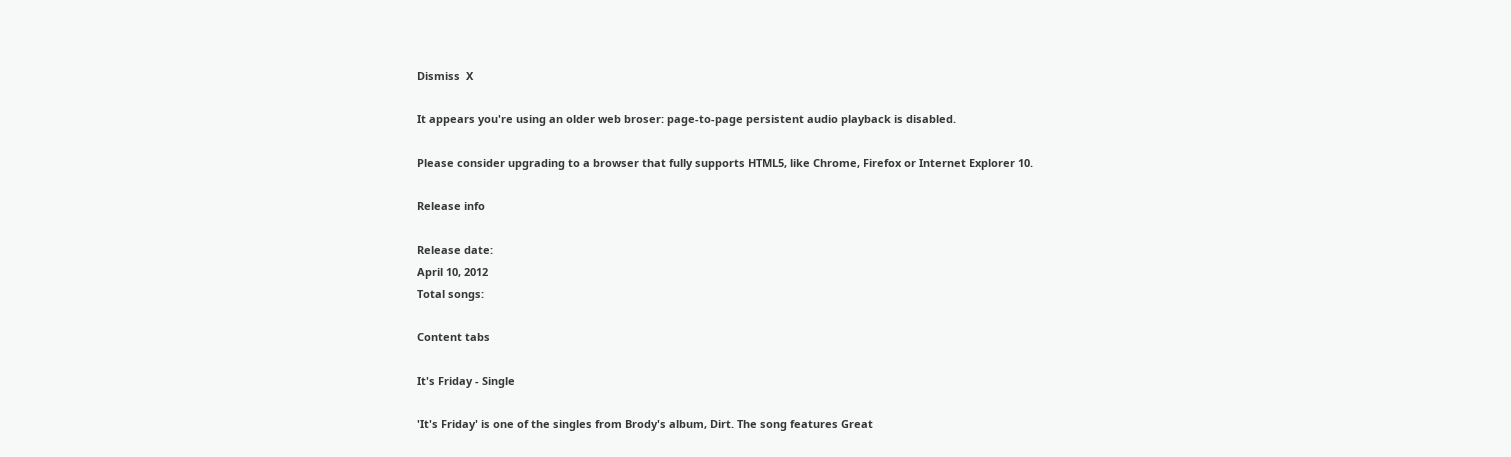Dismiss  X

It appears you're using an older web broser: page-to-page persistent audio playback is disabled.

Please consider upgrading to a browser that fully supports HTML5, like Chrome, Firefox or Internet Explorer 10.

Release info

Release date:
April 10, 2012
Total songs:

Content tabs

It's Friday - Single

'It's Friday' is one of the singles from Brody's album, Dirt. The song features Great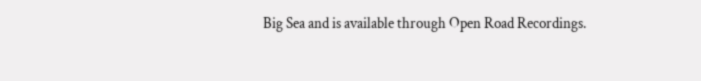Big Sea and is available through Open Road Recordings.